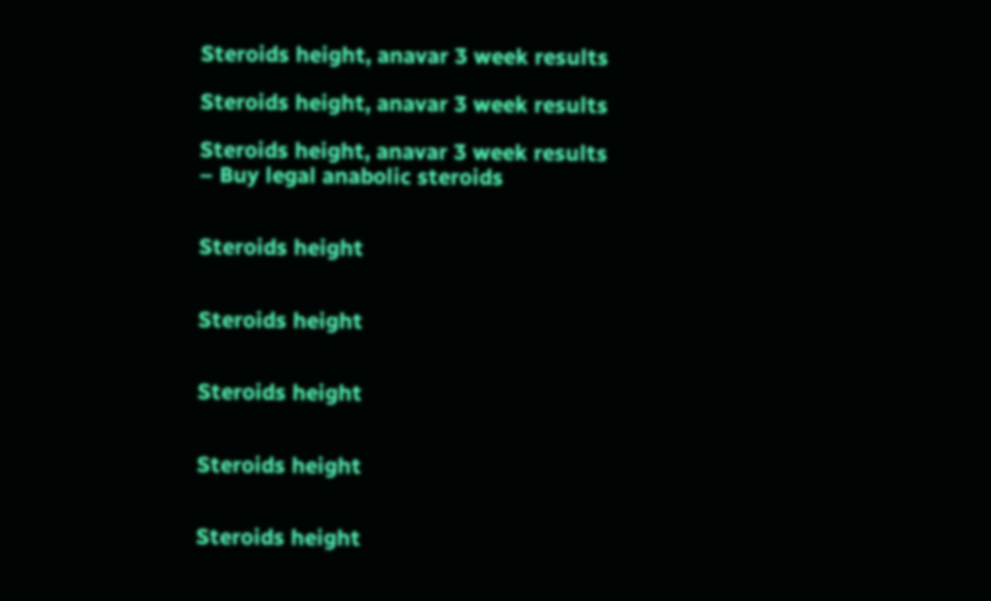Steroids height, anavar 3 week results

Steroids height, anavar 3 week results

Steroids height, anavar 3 week results – Buy legal anabolic steroids


Steroids height


Steroids height


Steroids height


Steroids height


Steroids height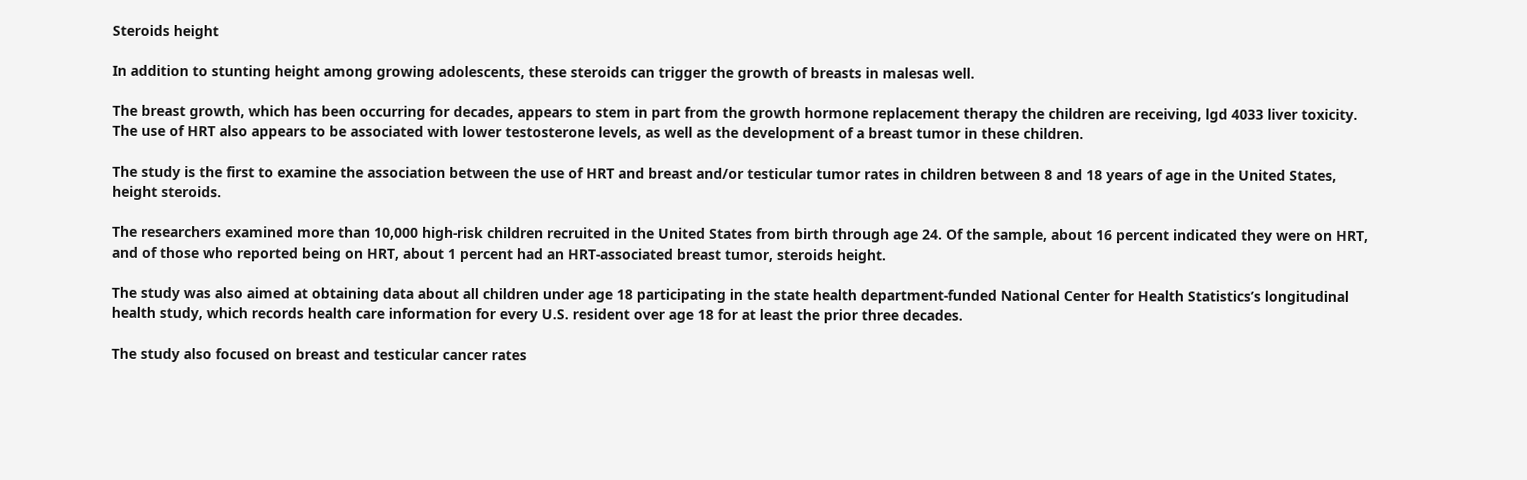Steroids height

In addition to stunting height among growing adolescents, these steroids can trigger the growth of breasts in malesas well.

The breast growth, which has been occurring for decades, appears to stem in part from the growth hormone replacement therapy the children are receiving, lgd 4033 liver toxicity. The use of HRT also appears to be associated with lower testosterone levels, as well as the development of a breast tumor in these children.

The study is the first to examine the association between the use of HRT and breast and/or testicular tumor rates in children between 8 and 18 years of age in the United States, height steroids.

The researchers examined more than 10,000 high-risk children recruited in the United States from birth through age 24. Of the sample, about 16 percent indicated they were on HRT, and of those who reported being on HRT, about 1 percent had an HRT-associated breast tumor, steroids height.

The study was also aimed at obtaining data about all children under age 18 participating in the state health department-funded National Center for Health Statistics’s longitudinal health study, which records health care information for every U.S. resident over age 18 for at least the prior three decades.

The study also focused on breast and testicular cancer rates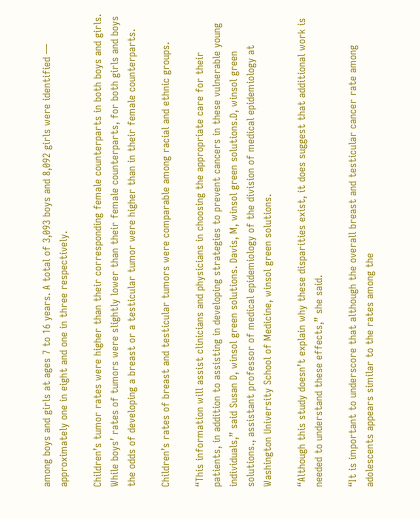among boys and girls at ages 7 to 16 years. A total of 3,093 boys and 8,092 girls were identified — approximately one in eight and one in three respectively.

Children’s tumor rates were higher than their corresponding female counterparts in both boys and girls. While boys’ rates of tumors were slightly lower than their female counterparts, for both girls and boys the odds of developing a breast or a testicular tumor were higher than in their female counterparts.

Children’s rates of breast and testicular tumors were comparable among racial and ethnic groups.

“This information will assist clinicians and physicians in choosing the appropriate care for their patients, in addition to assisting in developing strategies to prevent cancers in these vulnerable young individuals,” said Susan D, winsol green solutions. Davis, M, winsol green solutions.D, winsol green solutions., assistant professor of medical epidemiology of the division of medical epidemiology at Washington University School of Medicine, winsol green solutions.

“Although this study doesn’t explain why these disparities exist, it does suggest that additional work is needed to understand these effects,” she said.

“It is important to underscore that although the overall breast and testicular cancer rate among adolescents appears similar to the rates among the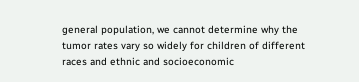general population, we cannot determine why the tumor rates vary so widely for children of different races and ethnic and socioeconomic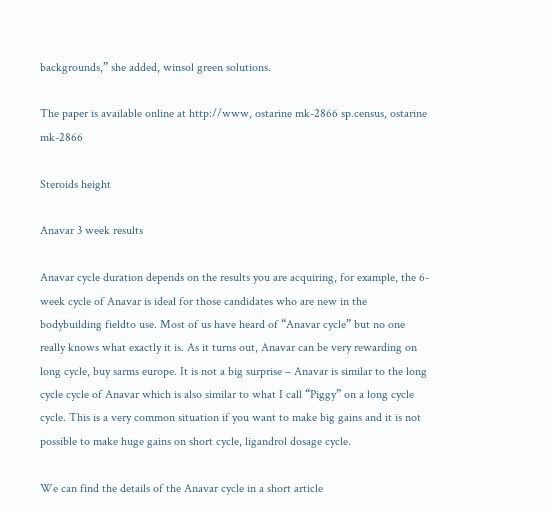backgrounds,” she added, winsol green solutions.

The paper is available online at http://www, ostarine mk-2866 sp.census, ostarine mk-2866

Steroids height

Anavar 3 week results

Anavar cycle duration depends on the results you are acquiring, for example, the 6-week cycle of Anavar is ideal for those candidates who are new in the bodybuilding fieldto use. Most of us have heard of “Anavar cycle” but no one really knows what exactly it is. As it turns out, Anavar can be very rewarding on long cycle, buy sarms europe. It is not a big surprise – Anavar is similar to the long cycle cycle of Anavar which is also similar to what I call “Piggy” on a long cycle cycle. This is a very common situation if you want to make big gains and it is not possible to make huge gains on short cycle, ligandrol dosage cycle.

We can find the details of the Anavar cycle in a short article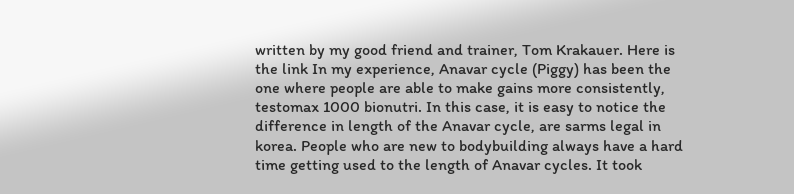written by my good friend and trainer, Tom Krakauer. Here is the link In my experience, Anavar cycle (Piggy) has been the one where people are able to make gains more consistently, testomax 1000 bionutri. In this case, it is easy to notice the difference in length of the Anavar cycle, are sarms legal in korea. People who are new to bodybuilding always have a hard time getting used to the length of Anavar cycles. It took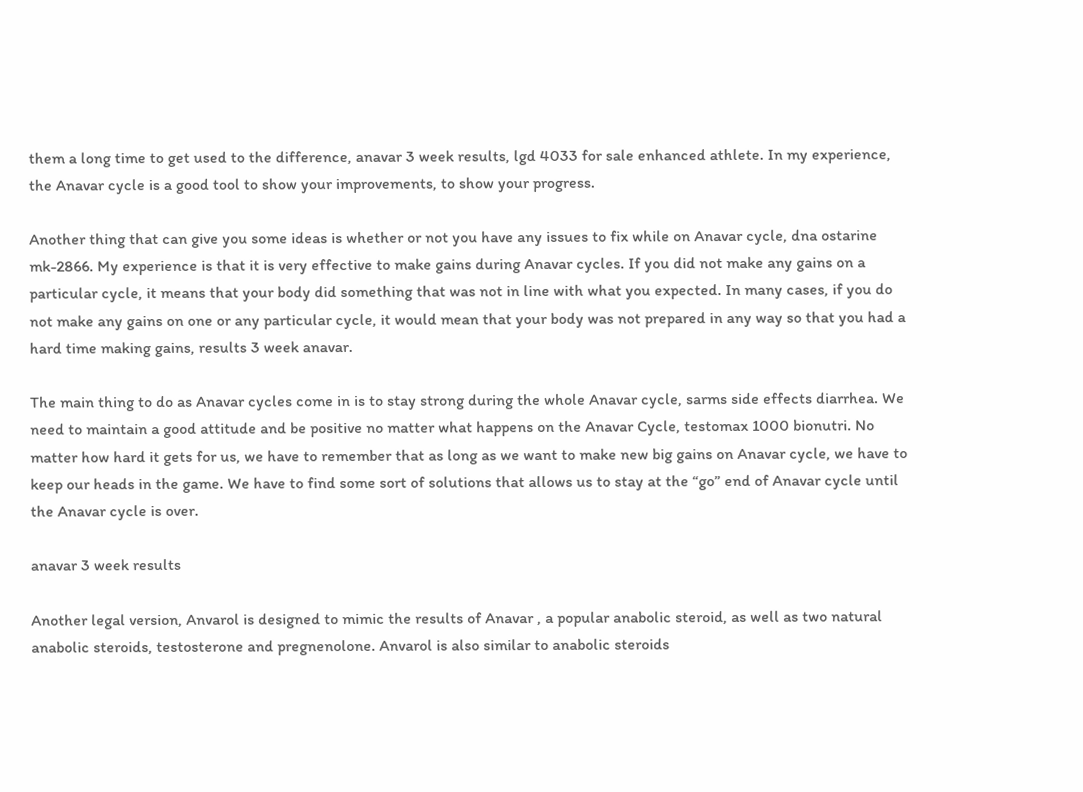them a long time to get used to the difference, anavar 3 week results, lgd 4033 for sale enhanced athlete. In my experience, the Anavar cycle is a good tool to show your improvements, to show your progress.

Another thing that can give you some ideas is whether or not you have any issues to fix while on Anavar cycle, dna ostarine mk-2866. My experience is that it is very effective to make gains during Anavar cycles. If you did not make any gains on a particular cycle, it means that your body did something that was not in line with what you expected. In many cases, if you do not make any gains on one or any particular cycle, it would mean that your body was not prepared in any way so that you had a hard time making gains, results 3 week anavar.

The main thing to do as Anavar cycles come in is to stay strong during the whole Anavar cycle, sarms side effects diarrhea. We need to maintain a good attitude and be positive no matter what happens on the Anavar Cycle, testomax 1000 bionutri. No matter how hard it gets for us, we have to remember that as long as we want to make new big gains on Anavar cycle, we have to keep our heads in the game. We have to find some sort of solutions that allows us to stay at the “go” end of Anavar cycle until the Anavar cycle is over.

anavar 3 week results

Another legal version, Anvarol is designed to mimic the results of Anavar , a popular anabolic steroid, as well as two natural anabolic steroids, testosterone and pregnenolone. Anvarol is also similar to anabolic steroids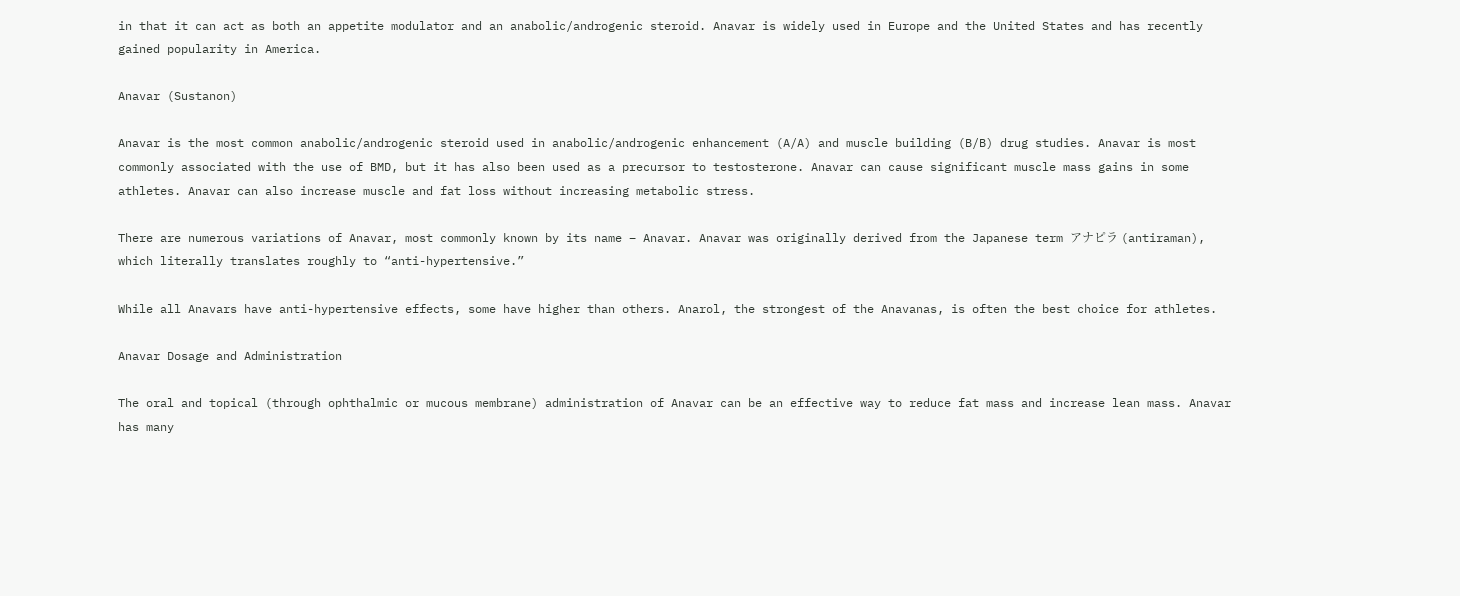in that it can act as both an appetite modulator and an anabolic/androgenic steroid. Anavar is widely used in Europe and the United States and has recently gained popularity in America.

Anavar (Sustanon)

Anavar is the most common anabolic/androgenic steroid used in anabolic/androgenic enhancement (A/A) and muscle building (B/B) drug studies. Anavar is most commonly associated with the use of BMD, but it has also been used as a precursor to testosterone. Anavar can cause significant muscle mass gains in some athletes. Anavar can also increase muscle and fat loss without increasing metabolic stress.

There are numerous variations of Anavar, most commonly known by its name – Anavar. Anavar was originally derived from the Japanese term アナピラ (antiraman), which literally translates roughly to “anti-hypertensive.”

While all Anavars have anti-hypertensive effects, some have higher than others. Anarol, the strongest of the Anavanas, is often the best choice for athletes.

Anavar Dosage and Administration

The oral and topical (through ophthalmic or mucous membrane) administration of Anavar can be an effective way to reduce fat mass and increase lean mass. Anavar has many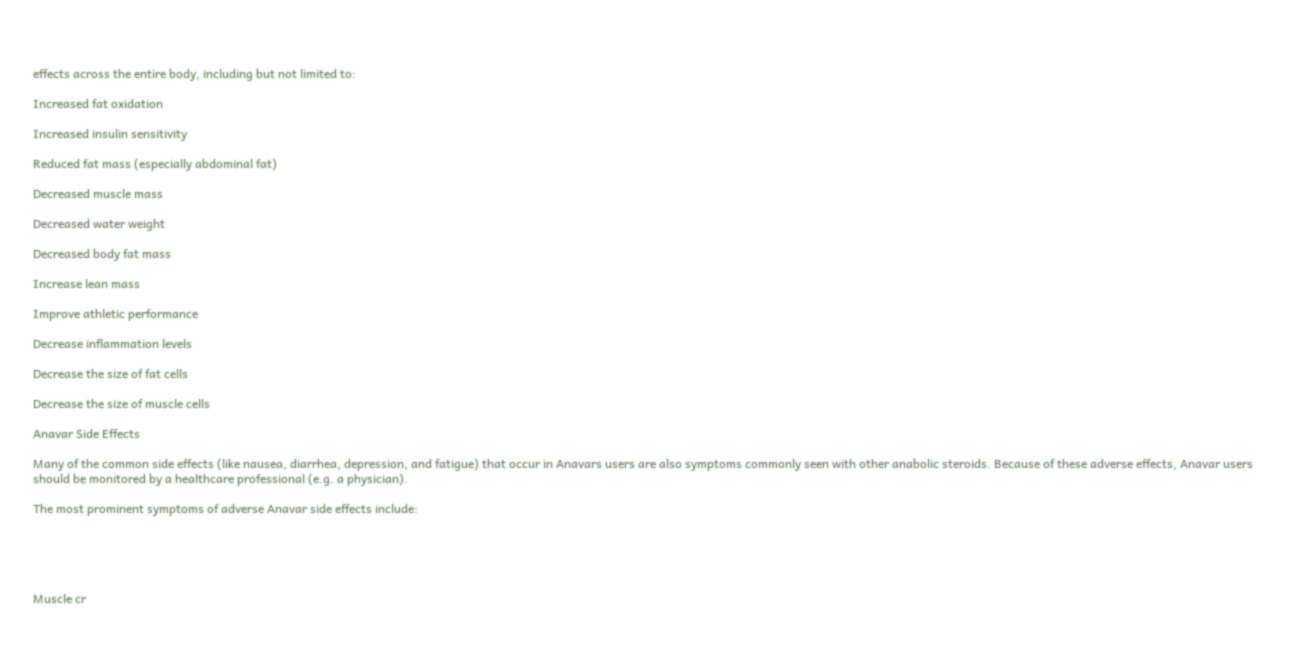effects across the entire body, including but not limited to:

Increased fat oxidation

Increased insulin sensitivity

Reduced fat mass (especially abdominal fat)

Decreased muscle mass

Decreased water weight

Decreased body fat mass

Increase lean mass

Improve athletic performance

Decrease inflammation levels

Decrease the size of fat cells

Decrease the size of muscle cells

Anavar Side Effects

Many of the common side effects (like nausea, diarrhea, depression, and fatigue) that occur in Anavars users are also symptoms commonly seen with other anabolic steroids. Because of these adverse effects, Anavar users should be monitored by a healthcare professional (e.g. a physician).

The most prominent symptoms of adverse Anavar side effects include:





Muscle cr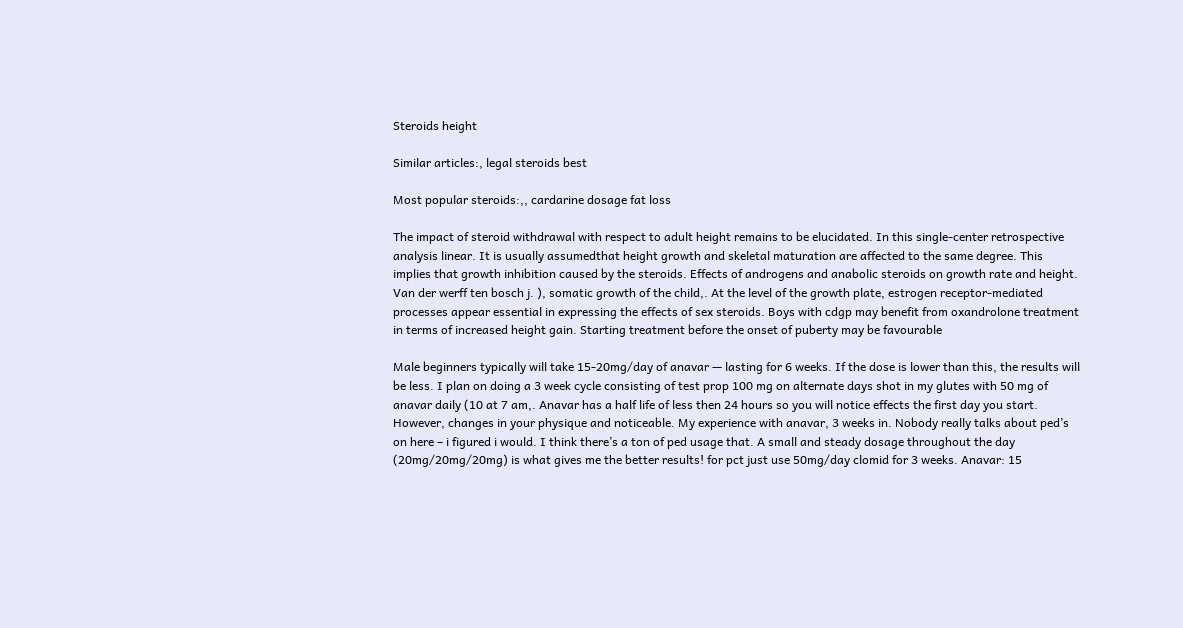Steroids height

Similar articles:, legal steroids best

Most popular steroids:,, cardarine dosage fat loss

The impact of steroid withdrawal with respect to adult height remains to be elucidated. In this single-center retrospective analysis linear. It is usually assumedthat height growth and skeletal maturation are affected to the same degree. This implies that growth inhibition caused by the steroids. Effects of androgens and anabolic steroids on growth rate and height. Van der werff ten bosch j. ), somatic growth of the child,. At the level of the growth plate, estrogen receptor-mediated processes appear essential in expressing the effects of sex steroids. Boys with cdgp may benefit from oxandrolone treatment in terms of increased height gain. Starting treatment before the onset of puberty may be favourable

Male beginners typically will take 15-20mg/day of anavar — lasting for 6 weeks. If the dose is lower than this, the results will be less. I plan on doing a 3 week cycle consisting of test prop 100 mg on alternate days shot in my glutes with 50 mg of anavar daily (10 at 7 am,. Anavar has a half life of less then 24 hours so you will notice effects the first day you start. However, changes in your physique and noticeable. My experience with anavar, 3 weeks in. Nobody really talks about ped’s on here – i figured i would. I think there’s a ton of ped usage that. A small and steady dosage throughout the day (20mg/20mg/20mg) is what gives me the better results! for pct just use 50mg/day clomid for 3 weeks. Anavar: 15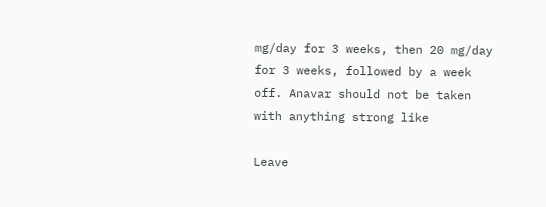mg/day for 3 weeks, then 20 mg/day for 3 weeks, followed by a week off. Anavar should not be taken with anything strong like

Leave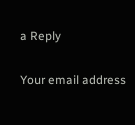a Reply

Your email address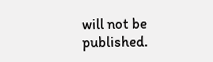will not be published.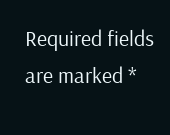Required fields are marked *